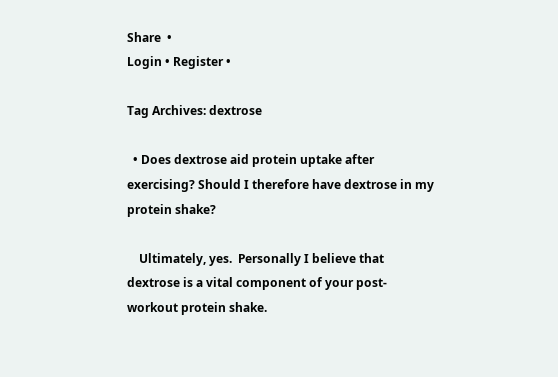Share  •
Login • Register •

Tag Archives: dextrose

  • Does dextrose aid protein uptake after exercising? Should I therefore have dextrose in my protein shake?

    Ultimately, yes.  Personally I believe that dextrose is a vital component of your post-workout protein shake.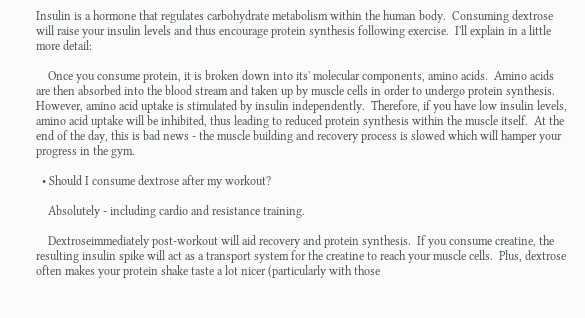Insulin is a hormone that regulates carbohydrate metabolism within the human body.  Consuming dextrose will raise your insulin levels and thus encourage protein synthesis following exercise.  I'll explain in a little more detail:

    Once you consume protein, it is broken down into its' molecular components, amino acids.  Amino acids are then absorbed into the blood stream and taken up by muscle cells in order to undergo protein synthesis.  However, amino acid uptake is stimulated by insulin independently.  Therefore, if you have low insulin levels, amino acid uptake will be inhibited, thus leading to reduced protein synthesis within the muscle itself.  At the end of the day, this is bad news - the muscle building and recovery process is slowed which will hamper your progress in the gym.

  • Should I consume dextrose after my workout?

    Absolutely - including cardio and resistance training.

    Dextroseimmediately post-workout will aid recovery and protein synthesis.  If you consume creatine, the resulting insulin spike will act as a transport system for the creatine to reach your muscle cells.  Plus, dextrose often makes your protein shake taste a lot nicer (particularly with those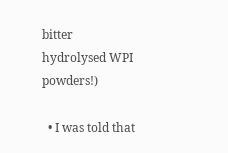bitter hydrolysed WPI powders!)

  • I was told that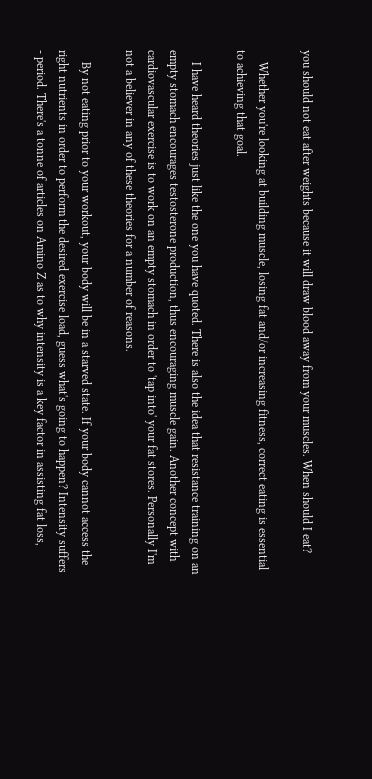you should not eat after weights because it will draw blood away from your muscles. When should I eat?

    Whether you're looking at building muscle, losing fat and/or increasing fitness, correct eating is essential to achieving that goal.

    I have heard theories just like the one you have quoted. There is also the idea that resistance training on an empty stomach encourages testosterone production, thus encouraging muscle gain. Another concept with cardiovascular exercise is to work on an empty stomach in order to 'tap into' your fat stores. Personally I'm not a believer in any of these theories for a number of reasons.

    By not eating prior to your workout, your body will be in a starved state. If your body cannot access the right nutrients in order to perform the desired exercise load, guess what's going to happen? Intensity suffers - period. There's a tonne of articles on Amino Z as to why intensity is a key factor in assisting fat loss,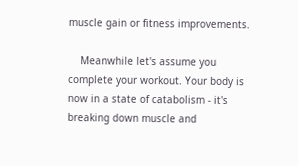muscle gain or fitness improvements.

    Meanwhile let's assume you complete your workout. Your body is now in a state of catabolism - it's breaking down muscle and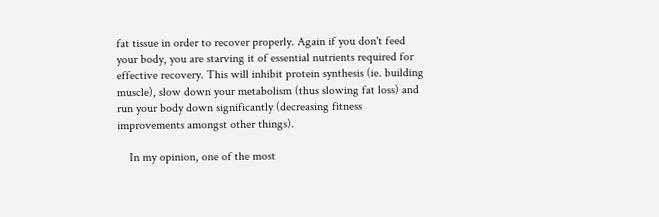fat tissue in order to recover properly. Again if you don't feed your body, you are starving it of essential nutrients required for effective recovery. This will inhibit protein synthesis (ie. building muscle), slow down your metabolism (thus slowing fat loss) and run your body down significantly (decreasing fitness improvements amongst other things).

    In my opinion, one of the most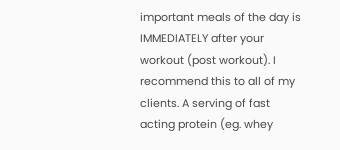important meals of the day is IMMEDIATELY after your workout (post workout). I recommend this to all of my clients. A serving of fast acting protein (eg. whey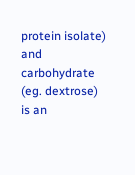protein isolate) and carbohydrate (eg. dextrose) is an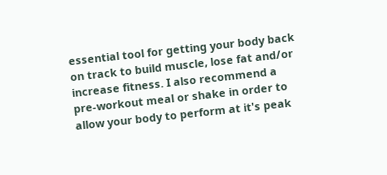essential tool for getting your body back on track to build muscle, lose fat and/or increase fitness. I also recommend a pre-workout meal or shake in order to allow your body to perform at it's peak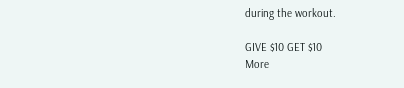during the workout.

GIVE $10 GET $10
More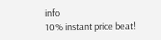info
10% instant price beat!